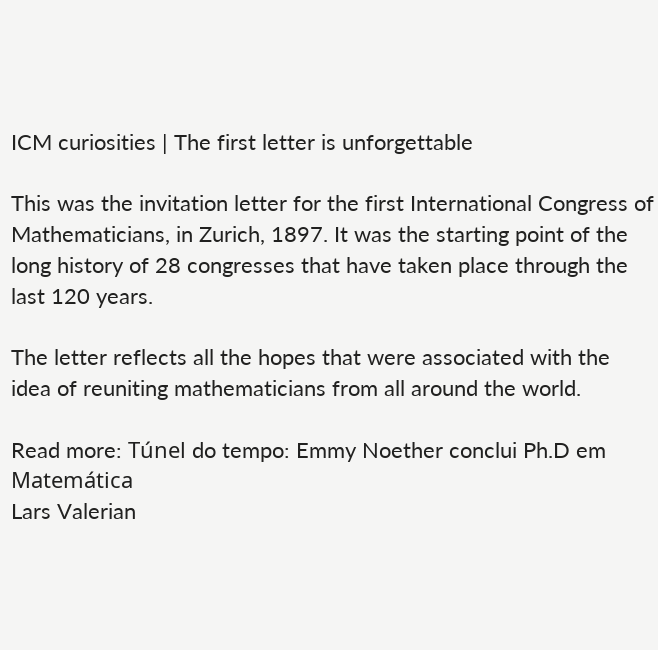ICM curiosities | The first letter is unforgettable

This was the invitation letter for the first International Congress of Mathematicians, in Zurich, 1897. It was the starting point of the long history of 28 congresses that have taken place through the last 120 years.

The letter reflects all the hopes that were associated with the idea of reuniting mathematicians from all around the world.

Read more: Túnel do tempo: Emmy Noether conclui Ph.D em Matemática
Lars Valerian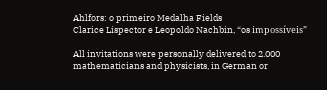Ahlfors: o primeiro Medalha Fields
Clarice Lispector e Leopoldo Nachbin, “os impossíveis”

All invitations were personally delivered to 2.000 mathematicians and physicists, in German or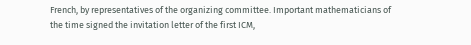French, by representatives of the organizing committee. Important mathematicians of the time signed the invitation letter of the first ICM,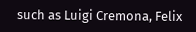such as Luigi Cremona, Felix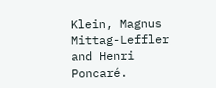Klein, Magnus Mittag-Leffler and Henri Poncaré.